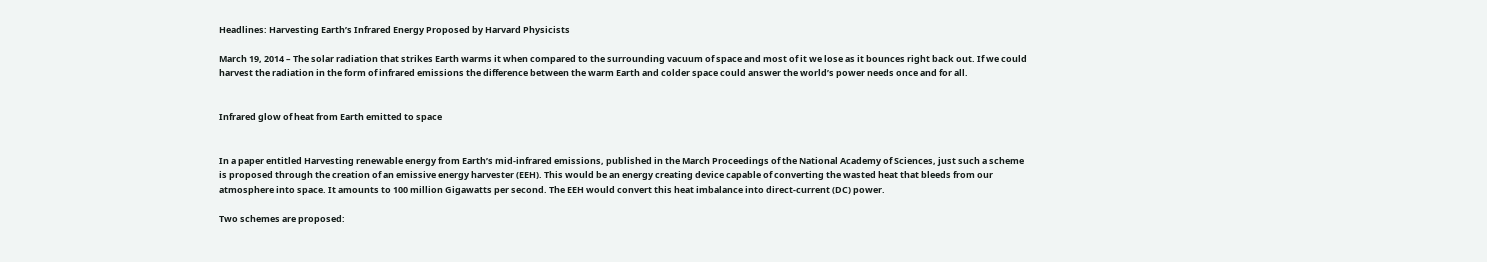Headlines: Harvesting Earth’s Infrared Energy Proposed by Harvard Physicists

March 19, 2014 – The solar radiation that strikes Earth warms it when compared to the surrounding vacuum of space and most of it we lose as it bounces right back out. If we could harvest the radiation in the form of infrared emissions the difference between the warm Earth and colder space could answer the world’s power needs once and for all.


Infrared glow of heat from Earth emitted to space


In a paper entitled Harvesting renewable energy from Earth’s mid-infrared emissions, published in the March Proceedings of the National Academy of Sciences, just such a scheme is proposed through the creation of an emissive energy harvester (EEH). This would be an energy creating device capable of converting the wasted heat that bleeds from our atmosphere into space. It amounts to 100 million Gigawatts per second. The EEH would convert this heat imbalance into direct-current (DC) power.

Two schemes are proposed: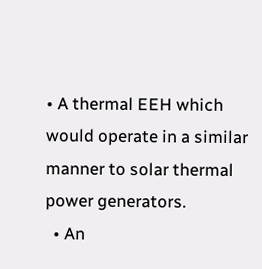• A thermal EEH which would operate in a similar manner to solar thermal power generators.
  • An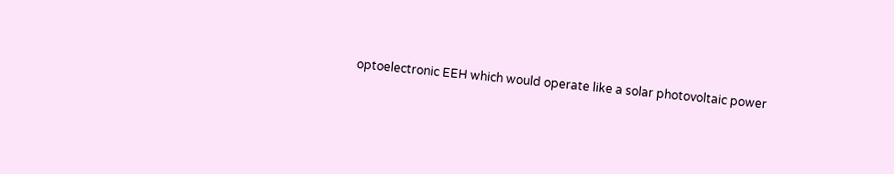optoelectronic EEH which would operate like a solar photovoltaic power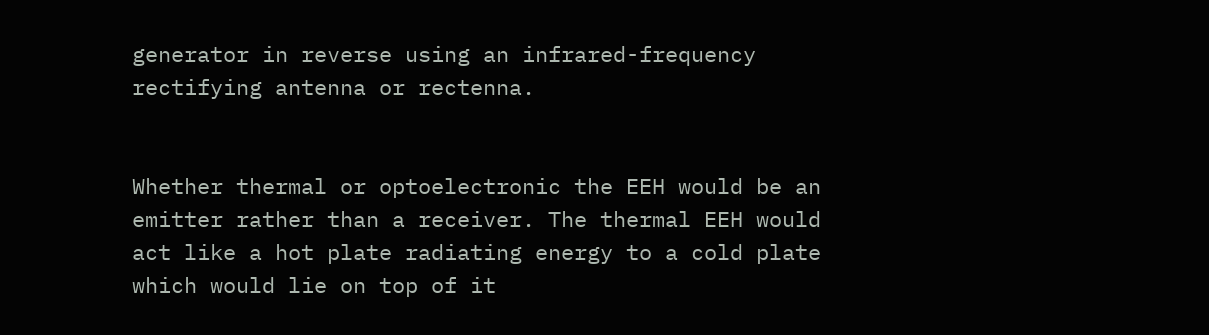generator in reverse using an infrared-frequency rectifying antenna or rectenna.


Whether thermal or optoelectronic the EEH would be an emitter rather than a receiver. The thermal EEH would act like a hot plate radiating energy to a cold plate which would lie on top of it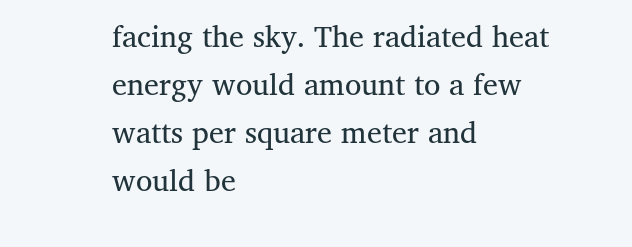facing the sky. The radiated heat energy would amount to a few watts per square meter and would be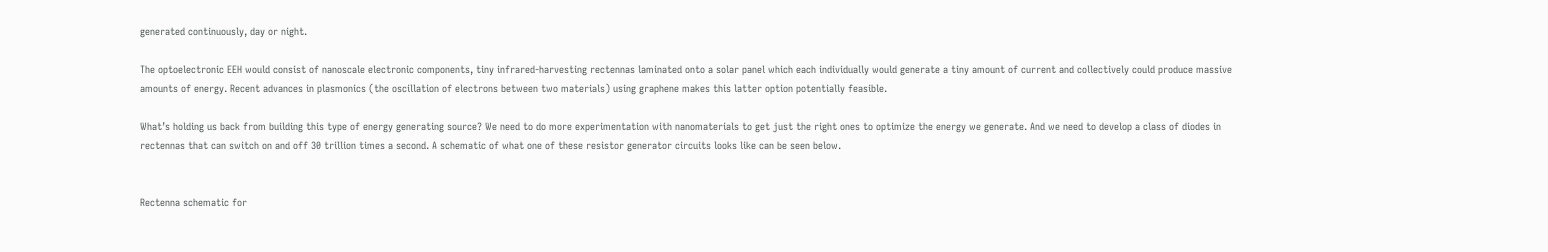generated continuously, day or night.

The optoelectronic EEH would consist of nanoscale electronic components, tiny infrared-harvesting rectennas laminated onto a solar panel which each individually would generate a tiny amount of current and collectively could produce massive amounts of energy. Recent advances in plasmonics (the oscillation of electrons between two materials) using graphene makes this latter option potentially feasible.

What’s holding us back from building this type of energy generating source? We need to do more experimentation with nanomaterials to get just the right ones to optimize the energy we generate. And we need to develop a class of diodes in rectennas that can switch on and off 30 trillion times a second. A schematic of what one of these resistor generator circuits looks like can be seen below.


Rectenna schematic for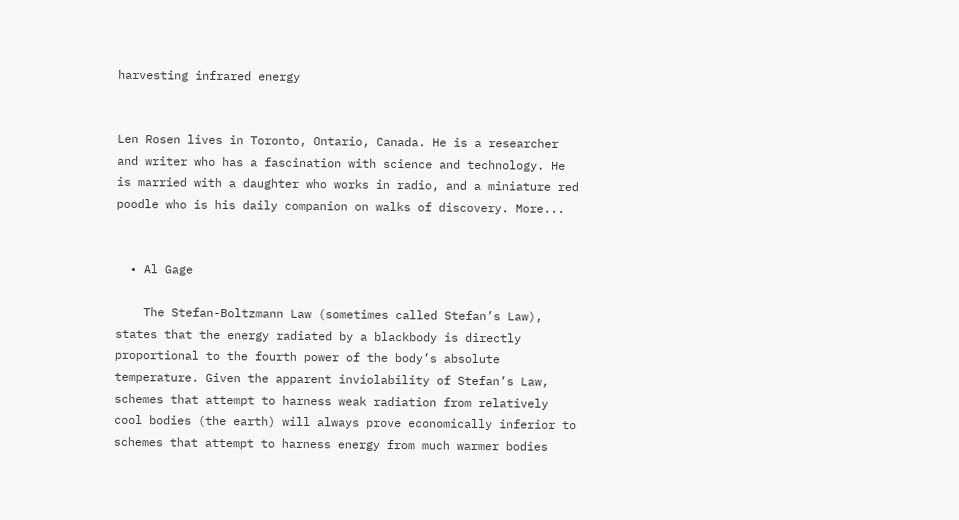harvesting infrared energy


Len Rosen lives in Toronto, Ontario, Canada. He is a researcher and writer who has a fascination with science and technology. He is married with a daughter who works in radio, and a miniature red poodle who is his daily companion on walks of discovery. More...


  • Al Gage

    The Stefan-Boltzmann Law (sometimes called Stefan’s Law), states that the energy radiated by a blackbody is directly proportional to the fourth power of the body’s absolute temperature. Given the apparent inviolability of Stefan’s Law, schemes that attempt to harness weak radiation from relatively cool bodies (the earth) will always prove economically inferior to schemes that attempt to harness energy from much warmer bodies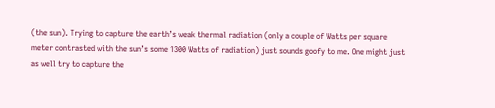(the sun). Trying to capture the earth’s weak thermal radiation (only a couple of Watts per square meter contrasted with the sun’s some 1300 Watts of radiation) just sounds goofy to me. One might just as well try to capture the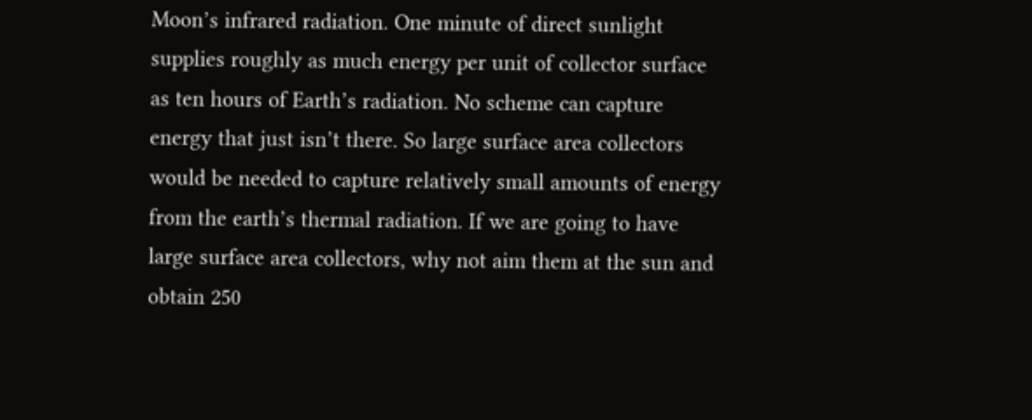Moon’s infrared radiation. One minute of direct sunlight supplies roughly as much energy per unit of collector surface as ten hours of Earth’s radiation. No scheme can capture energy that just isn’t there. So large surface area collectors would be needed to capture relatively small amounts of energy from the earth’s thermal radiation. If we are going to have large surface area collectors, why not aim them at the sun and obtain 250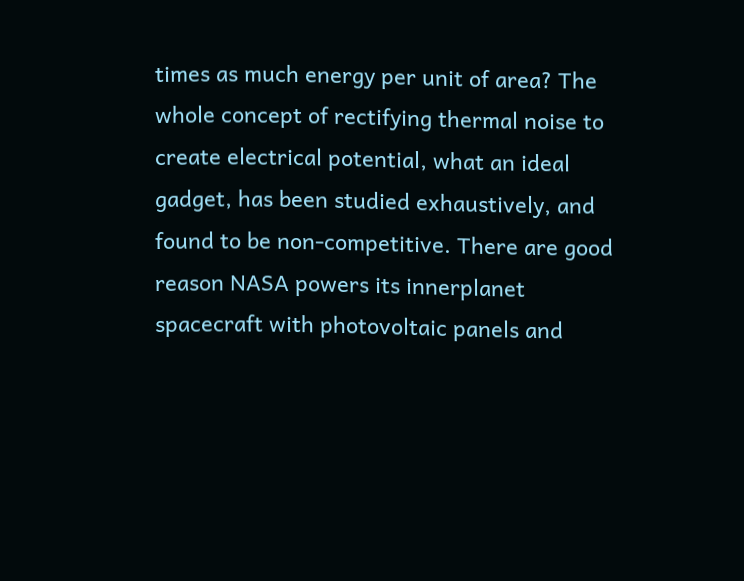times as much energy per unit of area? The whole concept of rectifying thermal noise to create electrical potential, what an ideal gadget, has been studied exhaustively, and found to be non-competitive. There are good reason NASA powers its innerplanet spacecraft with photovoltaic panels and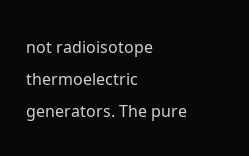not radioisotope thermoelectric generators. The pure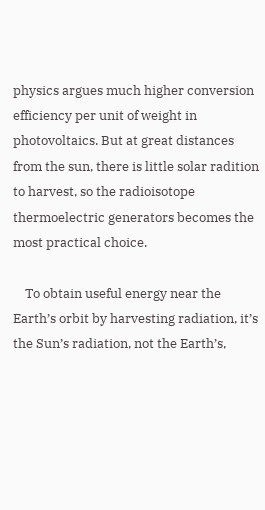physics argues much higher conversion efficiency per unit of weight in photovoltaics. But at great distances from the sun, there is little solar radition to harvest, so the radioisotope thermoelectric generators becomes the most practical choice.

    To obtain useful energy near the Earth’s orbit by harvesting radiation, it’s the Sun’s radiation, not the Earth’s,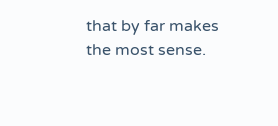that by far makes the most sense.